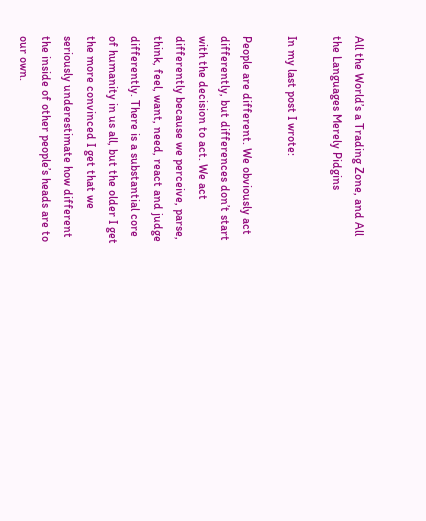All the World’s a Trading Zone, and All the Languages Merely Pidgins

In my last post I wrote:

People are different. We obviously act differently, but differences don’t start with the decision to act. We act differently because we perceive, parse, think, feel, want, need, react and judge differently. There is a substantial core of humanity in us all, but the older I get the more convinced I get that we seriously underestimate how different the inside of other people’s heads are to our own.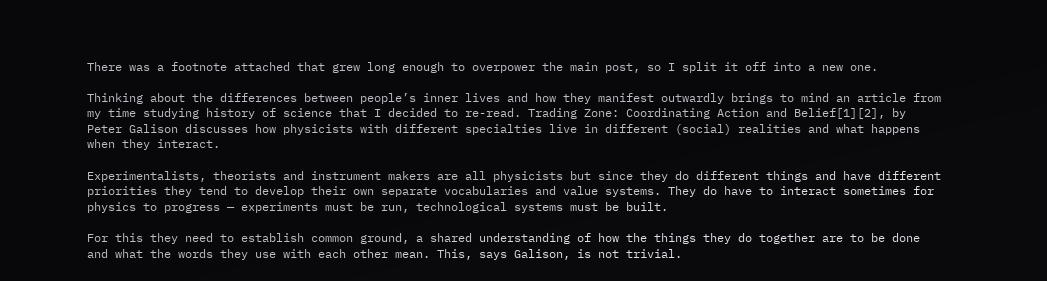There was a footnote attached that grew long enough to overpower the main post, so I split it off into a new one.

Thinking about the differences between people’s inner lives and how they manifest outwardly brings to mind an article from my time studying history of science that I decided to re-read. Trading Zone: Coordinating Action and Belief[1][2], by Peter Galison discusses how physicists with different specialties live in different (social) realities and what happens when they interact.

Experimentalists, theorists and instrument makers are all physicists but since they do different things and have different priorities they tend to develop their own separate vocabularies and value systems. They do have to interact sometimes for physics to progress — experiments must be run, technological systems must be built.

For this they need to establish common ground, a shared understanding of how the things they do together are to be done and what the words they use with each other mean. This, says Galison, is not trivial.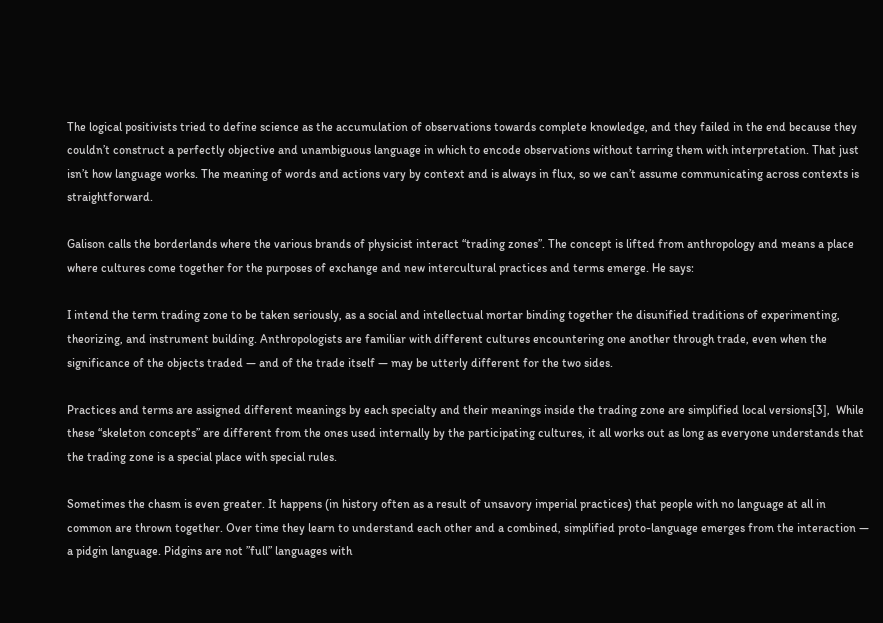The logical positivists tried to define science as the accumulation of observations towards complete knowledge, and they failed in the end because they couldn’t construct a perfectly objective and unambiguous language in which to encode observations without tarring them with interpretation. That just isn’t how language works. The meaning of words and actions vary by context and is always in flux, so we can’t assume communicating across contexts is straightforward.

Galison calls the borderlands where the various brands of physicist interact “trading zones”. The concept is lifted from anthropology and means a place where cultures come together for the purposes of exchange and new intercultural practices and terms emerge. He says:

I intend the term trading zone to be taken seriously, as a social and intellectual mortar binding together the disunified traditions of experimenting, theorizing, and instrument building. Anthropologists are familiar with different cultures encountering one another through trade, even when the significance of the objects traded — and of the trade itself — may be utterly different for the two sides.

Practices and terms are assigned different meanings by each specialty and their meanings inside the trading zone are simplified local versions[3],  While these “skeleton concepts” are different from the ones used internally by the participating cultures, it all works out as long as everyone understands that the trading zone is a special place with special rules.

Sometimes the chasm is even greater. It happens (in history often as a result of unsavory imperial practices) that people with no language at all in common are thrown together. Over time they learn to understand each other and a combined, simplified proto-language emerges from the interaction — a pidgin language. Pidgins are not ”full” languages with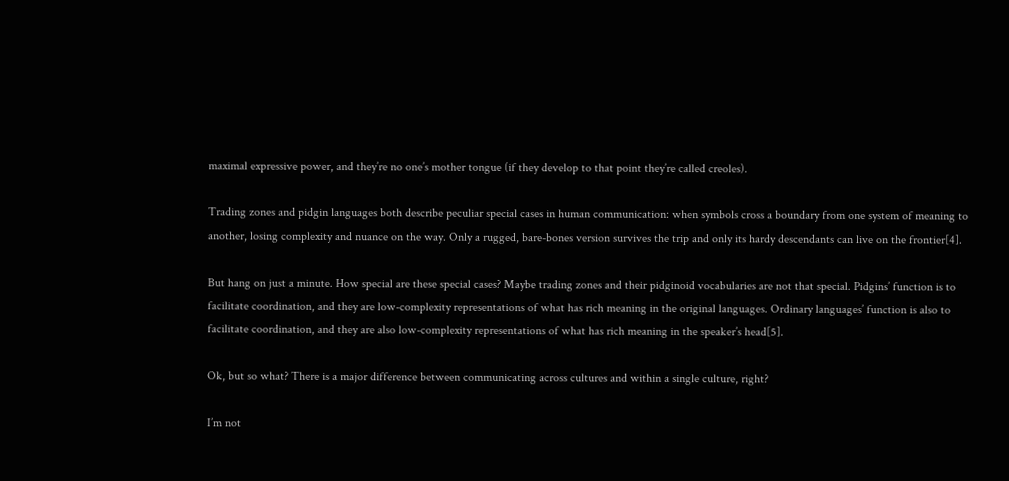maximal expressive power, and they’re no one’s mother tongue (if they develop to that point they’re called creoles).

Trading zones and pidgin languages both describe peculiar special cases in human communication: when symbols cross a boundary from one system of meaning to another, losing complexity and nuance on the way. Only a rugged, bare-bones version survives the trip and only its hardy descendants can live on the frontier[4].

But hang on just a minute. How special are these special cases? Maybe trading zones and their pidginoid vocabularies are not that special. Pidgins’ function is to facilitate coordination, and they are low-complexity representations of what has rich meaning in the original languages. Ordinary languages’ function is also to facilitate coordination, and they are also low-complexity representations of what has rich meaning in the speaker’s head[5].

Ok, but so what? There is a major difference between communicating across cultures and within a single culture, right?

I’m not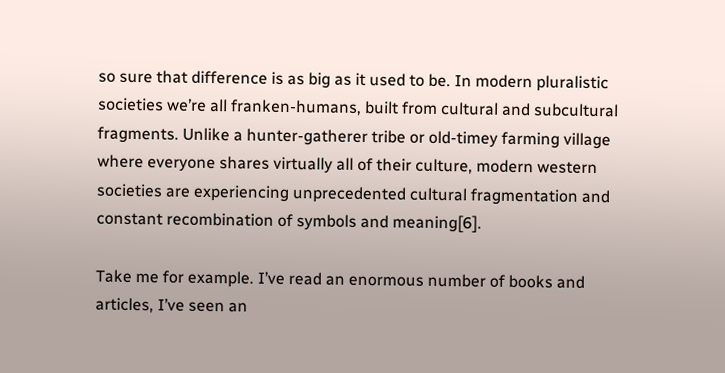so sure that difference is as big as it used to be. In modern pluralistic societies we’re all franken-humans, built from cultural and subcultural fragments. Unlike a hunter-gatherer tribe or old-timey farming village where everyone shares virtually all of their culture, modern western societies are experiencing unprecedented cultural fragmentation and constant recombination of symbols and meaning[6].

Take me for example. I’ve read an enormous number of books and articles, I’ve seen an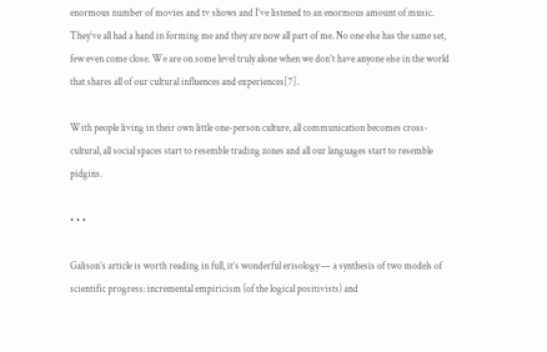enormous number of movies and tv shows and I’ve listened to an enormous amount of music. They’ve all had a hand in forming me and they are now all part of me. No one else has the same set, few even come close. We are on some level truly alone when we don’t have anyone else in the world that shares all of our cultural influences and experiences[7].

With people living in their own little one-person culture, all communication becomes cross-cultural, all social spaces start to resemble trading zones and all our languages start to resemble pidgins.

• • •

Galison’s article is worth reading in full, it’s wonderful erisology — a synthesis of two models of scientific progress: incremental empiricism (of the logical positivists) and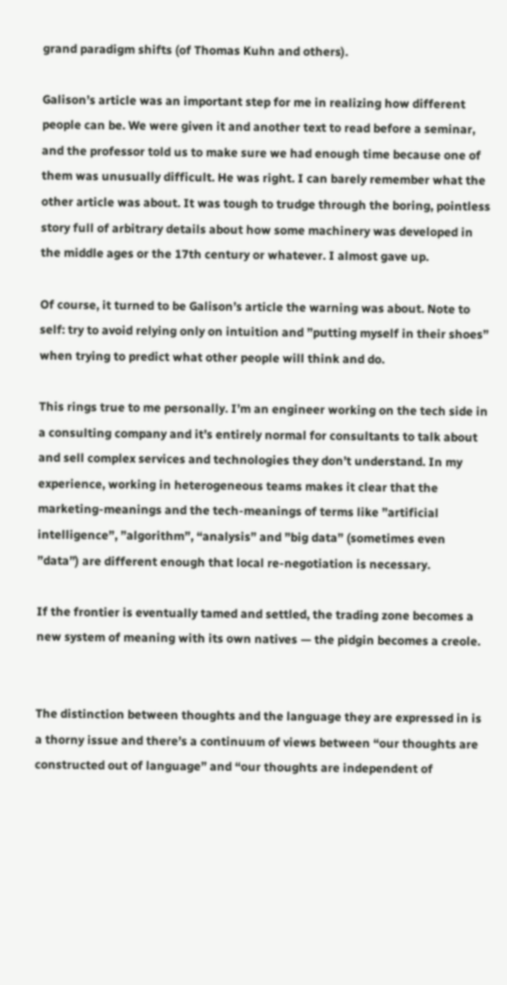grand paradigm shifts (of Thomas Kuhn and others).

Galison’s article was an important step for me in realizing how different people can be. We were given it and another text to read before a seminar, and the professor told us to make sure we had enough time because one of them was unusually difficult. He was right. I can barely remember what the other article was about. It was tough to trudge through the boring, pointless story full of arbitrary details about how some machinery was developed in the middle ages or the 17th century or whatever. I almost gave up.

Of course, it turned to be Galison’s article the warning was about. Note to self: try to avoid relying only on intuition and ”putting myself in their shoes” when trying to predict what other people will think and do.

This rings true to me personally. I’m an engineer working on the tech side in a consulting company and it’s entirely normal for consultants to talk about and sell complex services and technologies they don’t understand. In my experience, working in heterogeneous teams makes it clear that the marketing-meanings and the tech-meanings of terms like ”artificial intelligence”, ”algorithm”, “analysis” and ”big data” (sometimes even ”data”) are different enough that local re-negotiation is necessary.

If the frontier is eventually tamed and settled, the trading zone becomes a new system of meaning with its own natives — the pidgin becomes a creole.


The distinction between thoughts and the language they are expressed in is a thorny issue and there’s a continuum of views between “our thoughts are constructed out of language” and “our thoughts are independent of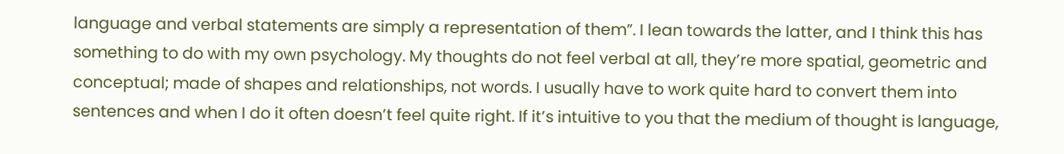language and verbal statements are simply a representation of them”. I lean towards the latter, and I think this has something to do with my own psychology. My thoughts do not feel verbal at all, they’re more spatial, geometric and conceptual; made of shapes and relationships, not words. I usually have to work quite hard to convert them into sentences and when I do it often doesn’t feel quite right. If it’s intuitive to you that the medium of thought is language,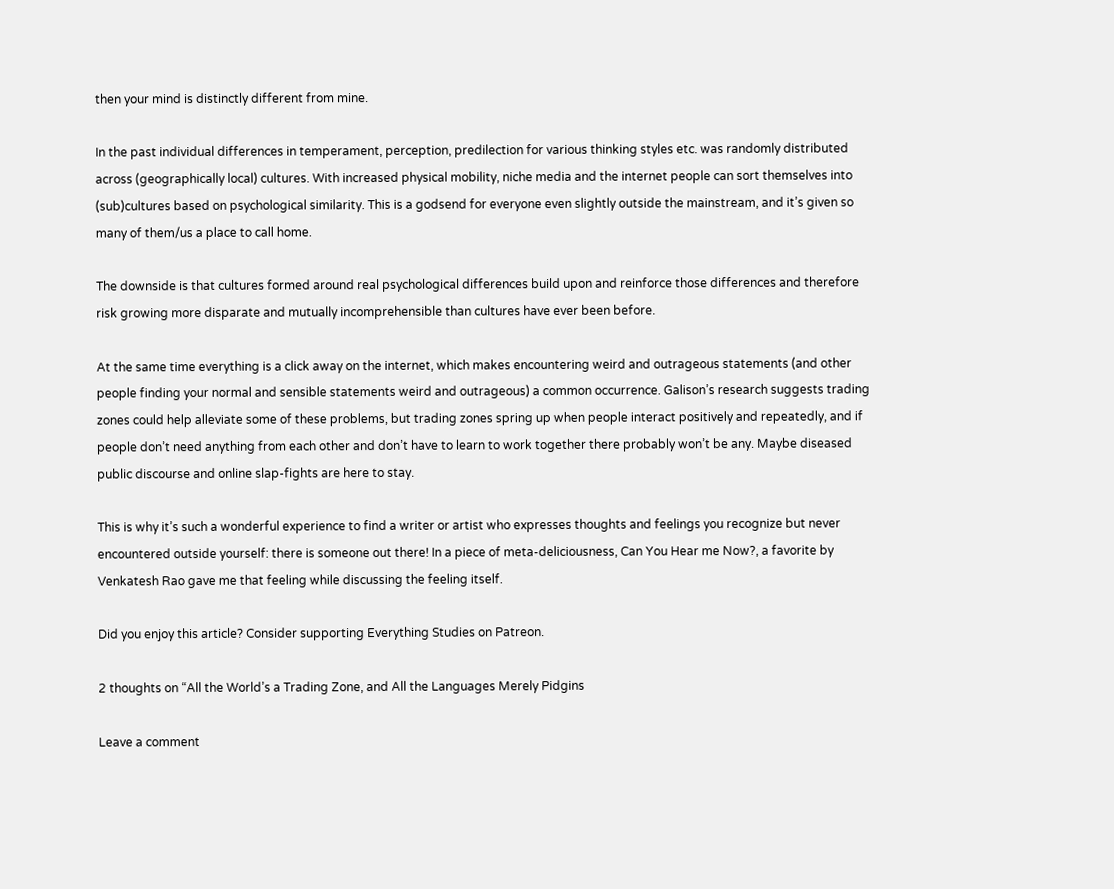then your mind is distinctly different from mine.

In the past individual differences in temperament, perception, predilection for various thinking styles etc. was randomly distributed across (geographically local) cultures. With increased physical mobility, niche media and the internet people can sort themselves into (sub)cultures based on psychological similarity. This is a godsend for everyone even slightly outside the mainstream, and it’s given so many of them/us a place to call home.

The downside is that cultures formed around real psychological differences build upon and reinforce those differences and therefore risk growing more disparate and mutually incomprehensible than cultures have ever been before.

At the same time everything is a click away on the internet, which makes encountering weird and outrageous statements (and other people finding your normal and sensible statements weird and outrageous) a common occurrence. Galison’s research suggests trading zones could help alleviate some of these problems, but trading zones spring up when people interact positively and repeatedly, and if people don’t need anything from each other and don’t have to learn to work together there probably won’t be any. Maybe diseased public discourse and online slap-fights are here to stay.

This is why it’s such a wonderful experience to find a writer or artist who expresses thoughts and feelings you recognize but never encountered outside yourself: there is someone out there! In a piece of meta-deliciousness, Can You Hear me Now?, a favorite by Venkatesh Rao gave me that feeling while discussing the feeling itself.

Did you enjoy this article? Consider supporting Everything Studies on Patreon.

2 thoughts on “All the World’s a Trading Zone, and All the Languages Merely Pidgins

Leave a comment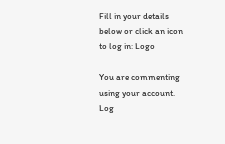Fill in your details below or click an icon to log in: Logo

You are commenting using your account. Log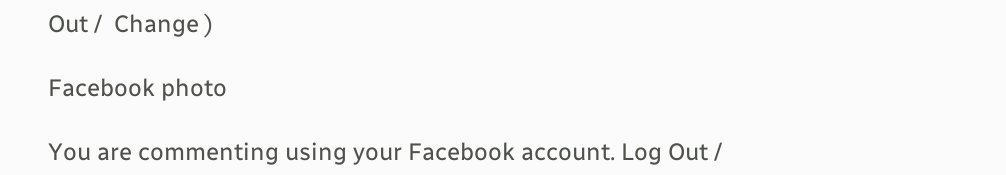Out /  Change )

Facebook photo

You are commenting using your Facebook account. Log Out /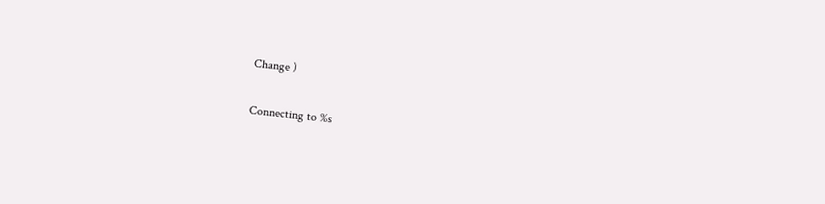Change )

Connecting to %s